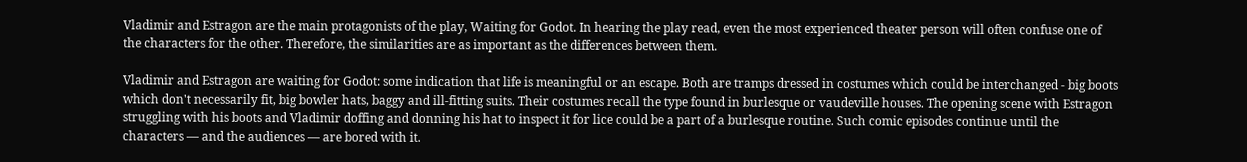Vladimir and Estragon are the main protagonists of the play, Waiting for Godot. In hearing the play read, even the most experienced theater person will often confuse one of the characters for the other. Therefore, the similarities are as important as the differences between them.

Vladimir and Estragon are waiting for Godot: some indication that life is meaningful or an escape. Both are tramps dressed in costumes which could be interchanged - big boots which don't necessarily fit, big bowler hats, baggy and ill-fitting suits. Their costumes recall the type found in burlesque or vaudeville houses. The opening scene with Estragon struggling with his boots and Vladimir doffing and donning his hat to inspect it for lice could be a part of a burlesque routine. Such comic episodes continue until the characters — and the audiences — are bored with it.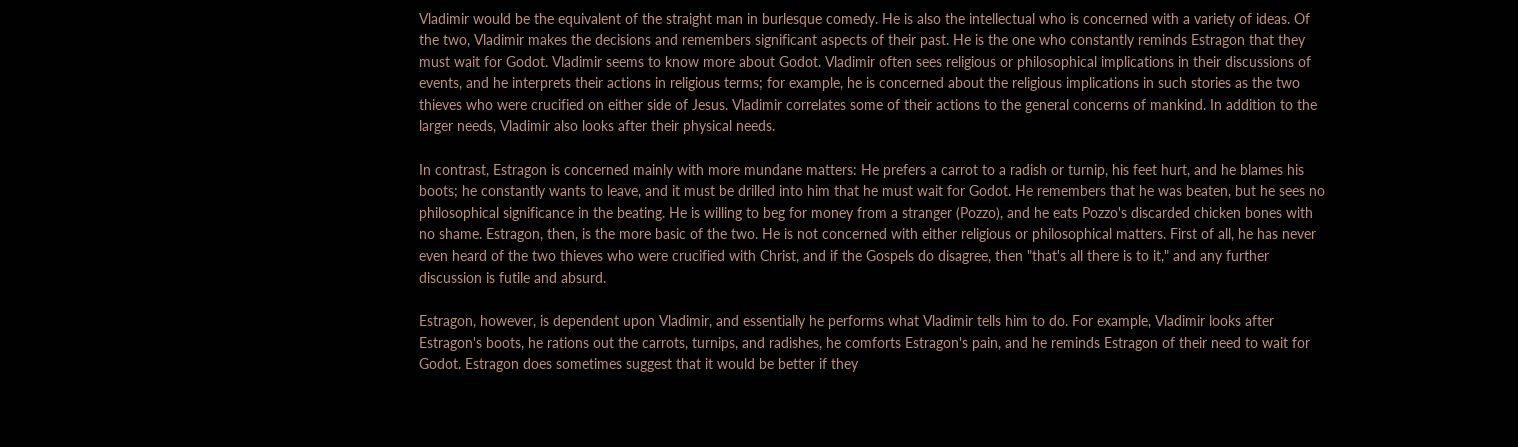Vladimir would be the equivalent of the straight man in burlesque comedy. He is also the intellectual who is concerned with a variety of ideas. Of the two, Vladimir makes the decisions and remembers significant aspects of their past. He is the one who constantly reminds Estragon that they must wait for Godot. Vladimir seems to know more about Godot. Vladimir often sees religious or philosophical implications in their discussions of events, and he interprets their actions in religious terms; for example, he is concerned about the religious implications in such stories as the two thieves who were crucified on either side of Jesus. Vladimir correlates some of their actions to the general concerns of mankind. In addition to the larger needs, Vladimir also looks after their physical needs.

In contrast, Estragon is concerned mainly with more mundane matters: He prefers a carrot to a radish or turnip, his feet hurt, and he blames his boots; he constantly wants to leave, and it must be drilled into him that he must wait for Godot. He remembers that he was beaten, but he sees no philosophical significance in the beating. He is willing to beg for money from a stranger (Pozzo), and he eats Pozzo's discarded chicken bones with no shame. Estragon, then, is the more basic of the two. He is not concerned with either religious or philosophical matters. First of all, he has never even heard of the two thieves who were crucified with Christ, and if the Gospels do disagree, then "that's all there is to it," and any further discussion is futile and absurd.

Estragon, however, is dependent upon Vladimir, and essentially he performs what Vladimir tells him to do. For example, Vladimir looks after Estragon's boots, he rations out the carrots, turnips, and radishes, he comforts Estragon's pain, and he reminds Estragon of their need to wait for Godot. Estragon does sometimes suggest that it would be better if they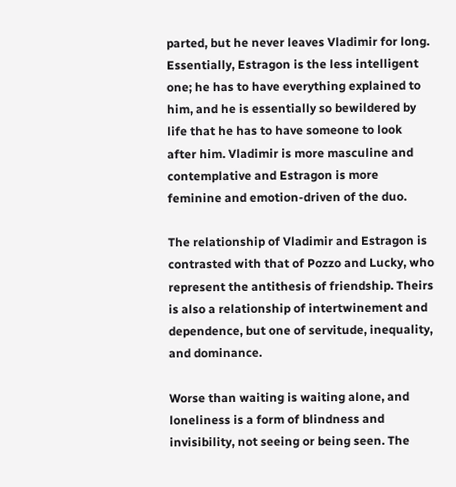parted, but he never leaves Vladimir for long. Essentially, Estragon is the less intelligent one; he has to have everything explained to him, and he is essentially so bewildered by life that he has to have someone to look after him. Vladimir is more masculine and contemplative and Estragon is more feminine and emotion-driven of the duo.

The relationship of Vladimir and Estragon is contrasted with that of Pozzo and Lucky, who represent the antithesis of friendship. Theirs is also a relationship of intertwinement and dependence, but one of servitude, inequality, and dominance.

Worse than waiting is waiting alone, and loneliness is a form of blindness and invisibility, not seeing or being seen. The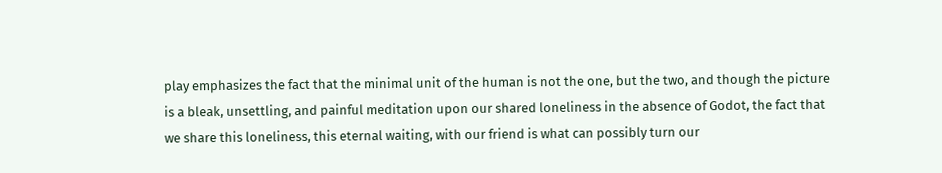play emphasizes the fact that the minimal unit of the human is not the one, but the two, and though the picture is a bleak, unsettling, and painful meditation upon our shared loneliness in the absence of Godot, the fact that we share this loneliness, this eternal waiting, with our friend is what can possibly turn our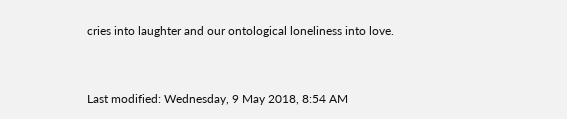cries into laughter and our ontological loneliness into love.


Last modified: Wednesday, 9 May 2018, 8:54 AM